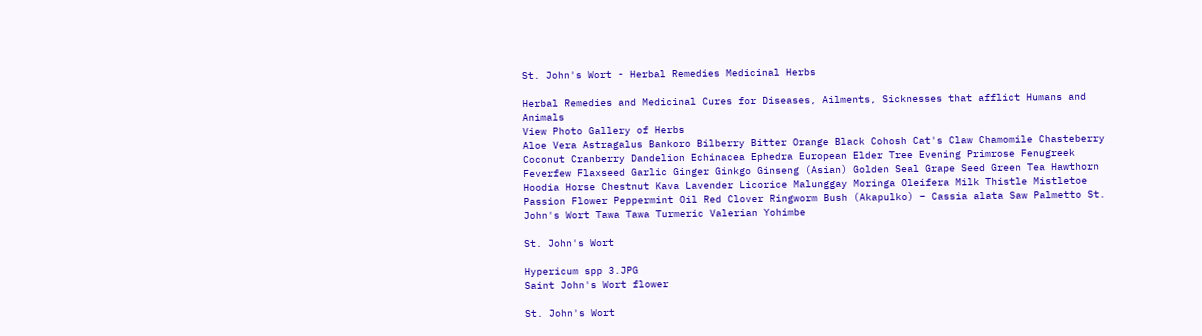St. John's Wort - Herbal Remedies Medicinal Herbs

Herbal Remedies and Medicinal Cures for Diseases, Ailments, Sicknesses that afflict Humans and Animals
View Photo Gallery of Herbs
Aloe Vera Astragalus Bankoro Bilberry Bitter Orange Black Cohosh Cat's Claw Chamomile Chasteberry Coconut Cranberry Dandelion Echinacea Ephedra European Elder Tree Evening Primrose Fenugreek Feverfew Flaxseed Garlic Ginger Ginkgo Ginseng (Asian) Golden Seal Grape Seed Green Tea Hawthorn Hoodia Horse Chestnut Kava Lavender Licorice Malunggay Moringa Oleifera Milk Thistle Mistletoe Passion Flower Peppermint Oil Red Clover Ringworm Bush (Akapulko) – Cassia alata Saw Palmetto St. John's Wort Tawa Tawa Turmeric Valerian Yohimbe

St. John's Wort

Hypericum spp 3.JPG
Saint John's Wort flower

St. John's Wort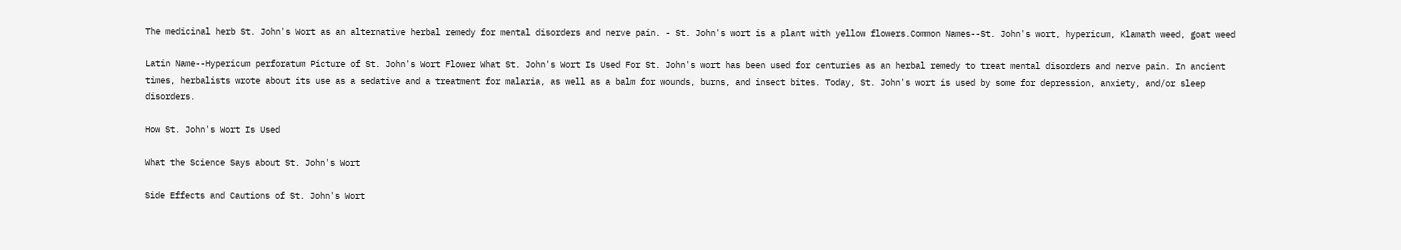The medicinal herb St. John's Wort as an alternative herbal remedy for mental disorders and nerve pain. - St. John's wort is a plant with yellow flowers.Common Names--St. John's wort, hypericum, Klamath weed, goat weed

Latin Name--Hypericum perforatum Picture of St. John's Wort Flower What St. John's Wort Is Used For St. John's wort has been used for centuries as an herbal remedy to treat mental disorders and nerve pain. In ancient times, herbalists wrote about its use as a sedative and a treatment for malaria, as well as a balm for wounds, burns, and insect bites. Today, St. John's wort is used by some for depression, anxiety, and/or sleep disorders.

How St. John's Wort Is Used

What the Science Says about St. John's Wort

Side Effects and Cautions of St. John's Wort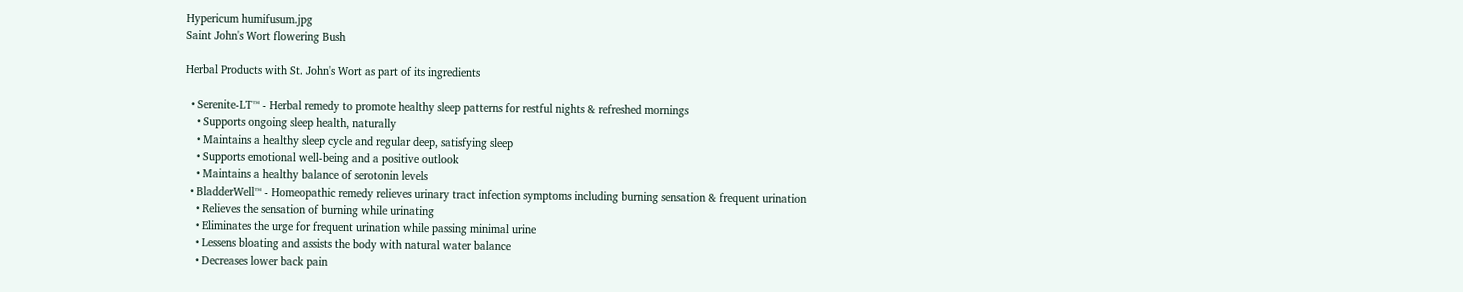Hypericum humifusum.jpg
Saint John's Wort flowering Bush

Herbal Products with St. John's Wort as part of its ingredients

  • Serenite-LT™ - Herbal remedy to promote healthy sleep patterns for restful nights & refreshed mornings
    • Supports ongoing sleep health, naturally
    • Maintains a healthy sleep cycle and regular deep, satisfying sleep
    • Supports emotional well-being and a positive outlook
    • Maintains a healthy balance of serotonin levels
  • BladderWell™ - Homeopathic remedy relieves urinary tract infection symptoms including burning sensation & frequent urination
    • Relieves the sensation of burning while urinating
    • Eliminates the urge for frequent urination while passing minimal urine
    • Lessens bloating and assists the body with natural water balance
    • Decreases lower back pain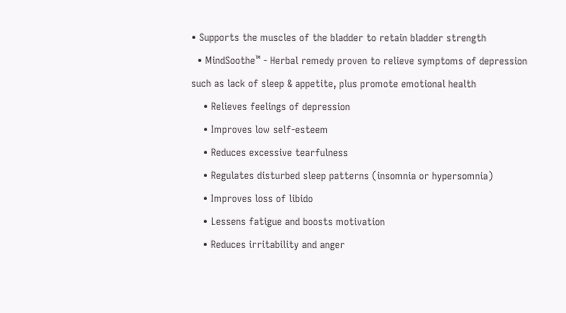• Supports the muscles of the bladder to retain bladder strength
  • MindSoothe™ - Herbal remedy proven to relieve symptoms of depression such as lack of sleep & appetite, plus promote emotional health
    • Relieves feelings of depression
    • Improves low self-esteem
    • Reduces excessive tearfulness
    • Regulates disturbed sleep patterns (insomnia or hypersomnia)
    • Improves loss of libido
    • Lessens fatigue and boosts motivation
    • Reduces irritability and anger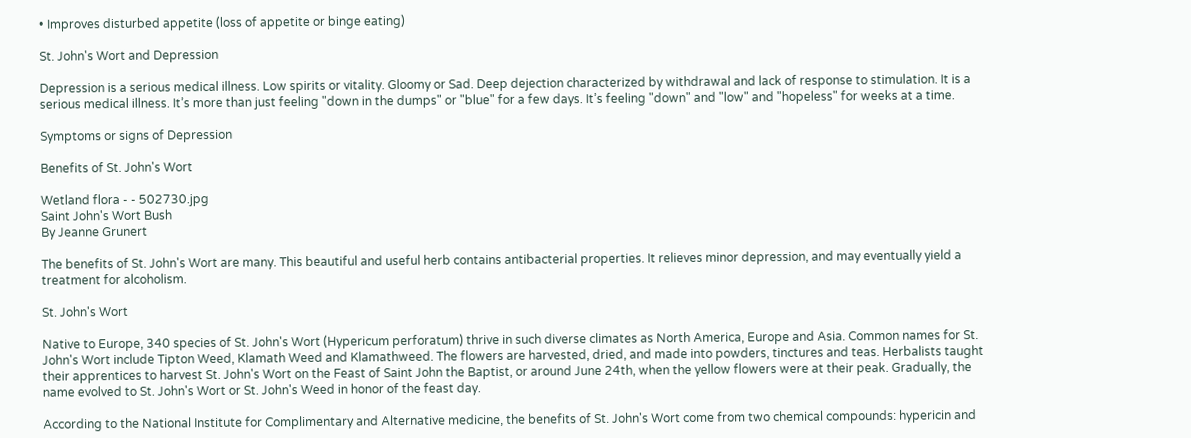• Improves disturbed appetite (loss of appetite or binge eating)

St. John's Wort and Depression

Depression is a serious medical illness. Low spirits or vitality. Gloomy or Sad. Deep dejection characterized by withdrawal and lack of response to stimulation. It is a serious medical illness. It’s more than just feeling "down in the dumps" or "blue" for a few days. It’s feeling "down" and "low" and "hopeless" for weeks at a time.

Symptoms or signs of Depression

Benefits of St. John's Wort

Wetland flora - - 502730.jpg
Saint John's Wort Bush
By Jeanne Grunert

The benefits of St. John's Wort are many. This beautiful and useful herb contains antibacterial properties. It relieves minor depression, and may eventually yield a treatment for alcoholism.

St. John's Wort

Native to Europe, 340 species of St. John's Wort (Hypericum perforatum) thrive in such diverse climates as North America, Europe and Asia. Common names for St. John's Wort include Tipton Weed, Klamath Weed and Klamathweed. The flowers are harvested, dried, and made into powders, tinctures and teas. Herbalists taught their apprentices to harvest St. John's Wort on the Feast of Saint John the Baptist, or around June 24th, when the yellow flowers were at their peak. Gradually, the name evolved to St. John's Wort or St. John's Weed in honor of the feast day.

According to the National Institute for Complimentary and Alternative medicine, the benefits of St. John's Wort come from two chemical compounds: hypericin and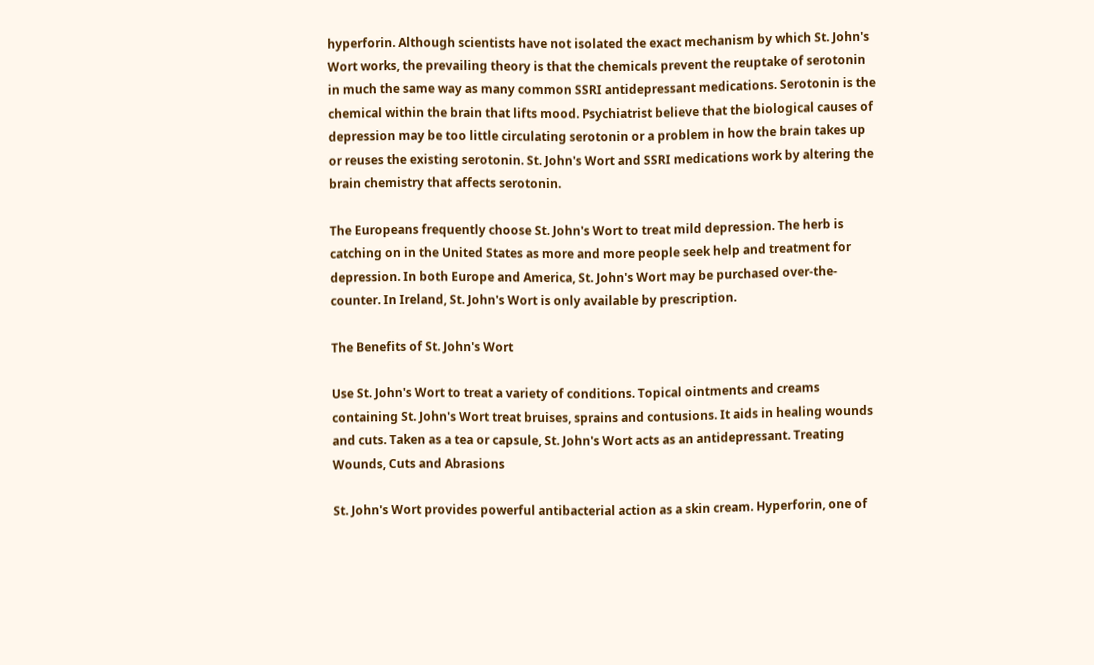hyperforin. Although scientists have not isolated the exact mechanism by which St. John's Wort works, the prevailing theory is that the chemicals prevent the reuptake of serotonin in much the same way as many common SSRI antidepressant medications. Serotonin is the chemical within the brain that lifts mood. Psychiatrist believe that the biological causes of depression may be too little circulating serotonin or a problem in how the brain takes up or reuses the existing serotonin. St. John's Wort and SSRI medications work by altering the brain chemistry that affects serotonin.

The Europeans frequently choose St. John's Wort to treat mild depression. The herb is catching on in the United States as more and more people seek help and treatment for depression. In both Europe and America, St. John's Wort may be purchased over-the-counter. In Ireland, St. John's Wort is only available by prescription.

The Benefits of St. John's Wort

Use St. John's Wort to treat a variety of conditions. Topical ointments and creams containing St. John's Wort treat bruises, sprains and contusions. It aids in healing wounds and cuts. Taken as a tea or capsule, St. John's Wort acts as an antidepressant. Treating Wounds, Cuts and Abrasions

St. John's Wort provides powerful antibacterial action as a skin cream. Hyperforin, one of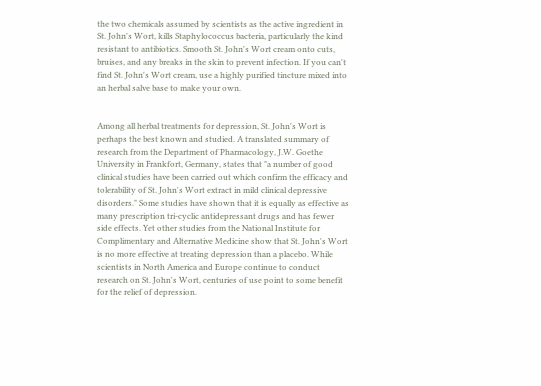the two chemicals assumed by scientists as the active ingredient in St. John's Wort, kills Staphylococcus bacteria, particularly the kind resistant to antibiotics. Smooth St. John's Wort cream onto cuts, bruises, and any breaks in the skin to prevent infection. If you can't find St. John's Wort cream, use a highly purified tincture mixed into an herbal salve base to make your own.


Among all herbal treatments for depression, St. John's Wort is perhaps the best known and studied. A translated summary of research from the Department of Pharmacology, J.W. Goethe University in Frankfort, Germany, states that "a number of good clinical studies have been carried out which confirm the efficacy and tolerability of St. John's Wort extract in mild clinical depressive disorders." Some studies have shown that it is equally as effective as many prescription tri-cyclic antidepressant drugs and has fewer side effects. Yet other studies from the National Institute for Complimentary and Alternative Medicine show that St. John's Wort is no more effective at treating depression than a placebo. While scientists in North America and Europe continue to conduct research on St. John's Wort, centuries of use point to some benefit for the relief of depression.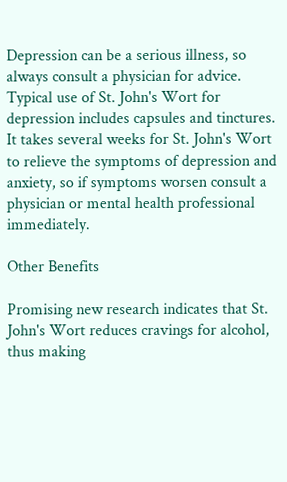Depression can be a serious illness, so always consult a physician for advice. Typical use of St. John's Wort for depression includes capsules and tinctures. It takes several weeks for St. John's Wort to relieve the symptoms of depression and anxiety, so if symptoms worsen consult a physician or mental health professional immediately.

Other Benefits

Promising new research indicates that St. John's Wort reduces cravings for alcohol, thus making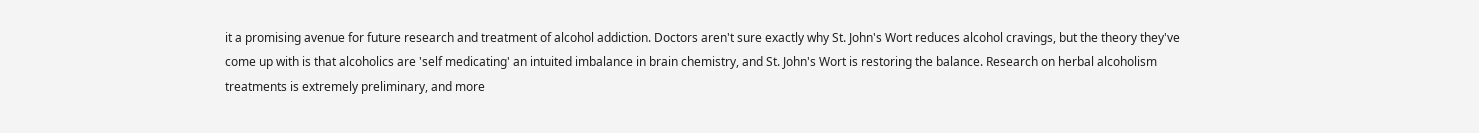it a promising avenue for future research and treatment of alcohol addiction. Doctors aren't sure exactly why St. John's Wort reduces alcohol cravings, but the theory they've come up with is that alcoholics are 'self medicating' an intuited imbalance in brain chemistry, and St. John's Wort is restoring the balance. Research on herbal alcoholism treatments is extremely preliminary, and more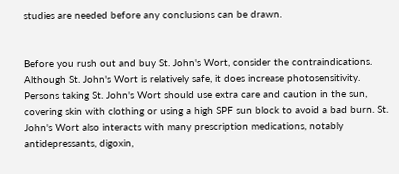studies are needed before any conclusions can be drawn.


Before you rush out and buy St. John's Wort, consider the contraindications. Although St. John's Wort is relatively safe, it does increase photosensitivity. Persons taking St. John's Wort should use extra care and caution in the sun, covering skin with clothing or using a high SPF sun block to avoid a bad burn. St. John's Wort also interacts with many prescription medications, notably antidepressants, digoxin,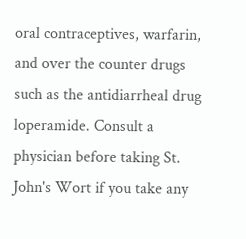oral contraceptives, warfarin, and over the counter drugs such as the antidiarrheal drug loperamide. Consult a physician before taking St. John's Wort if you take any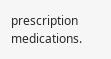prescription medications.